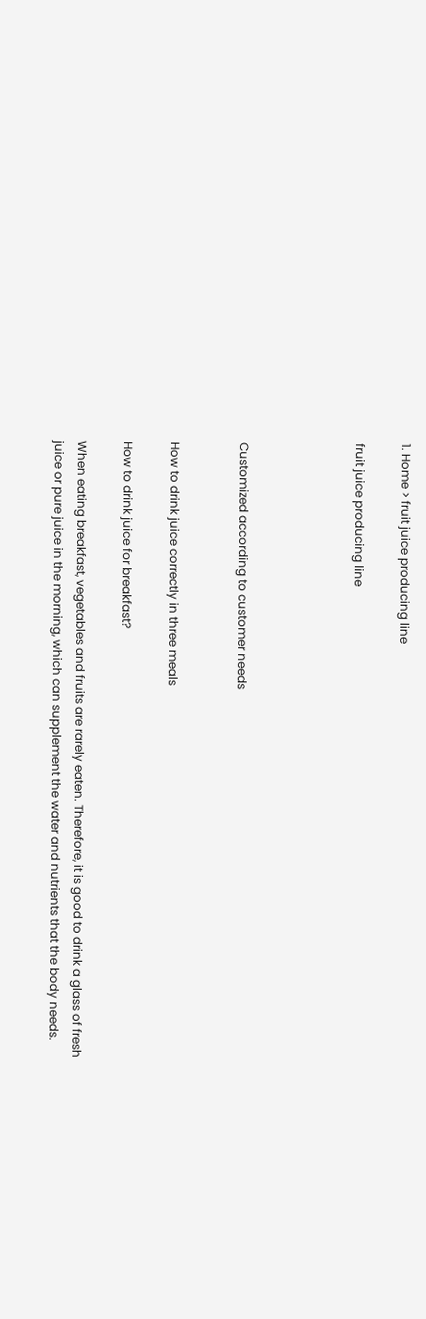1. Home > fruit juice producing line

fruit juice producing line




Customized according to customer needs


How to drink juice correctly in three meals

How to drink juice for breakfast?

When eating breakfast, vegetables and fruits are rarely eaten. Therefore, it is good to drink a glass of fresh juice or pure juice in the morning, which can supplement the water and nutrients that the body needs.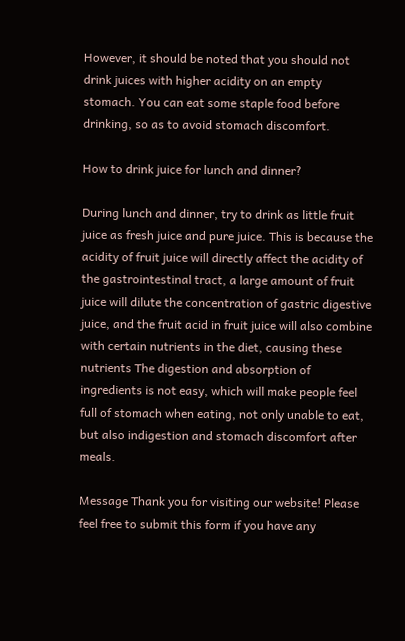However, it should be noted that you should not drink juices with higher acidity on an empty stomach. You can eat some staple food before drinking, so as to avoid stomach discomfort.

How to drink juice for lunch and dinner?

During lunch and dinner, try to drink as little fruit juice as fresh juice and pure juice. This is because the acidity of fruit juice will directly affect the acidity of the gastrointestinal tract, a large amount of fruit juice will dilute the concentration of gastric digestive juice, and the fruit acid in fruit juice will also combine with certain nutrients in the diet, causing these nutrients The digestion and absorption of ingredients is not easy, which will make people feel full of stomach when eating, not only unable to eat, but also indigestion and stomach discomfort after meals.

Message Thank you for visiting our website! Please feel free to submit this form if you have any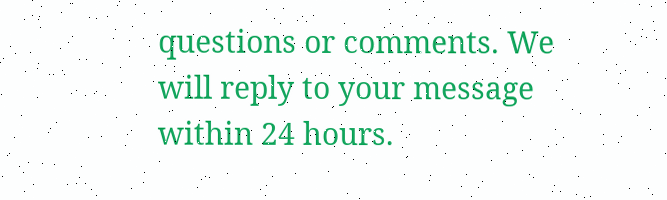questions or comments. We will reply to your message within 24 hours.